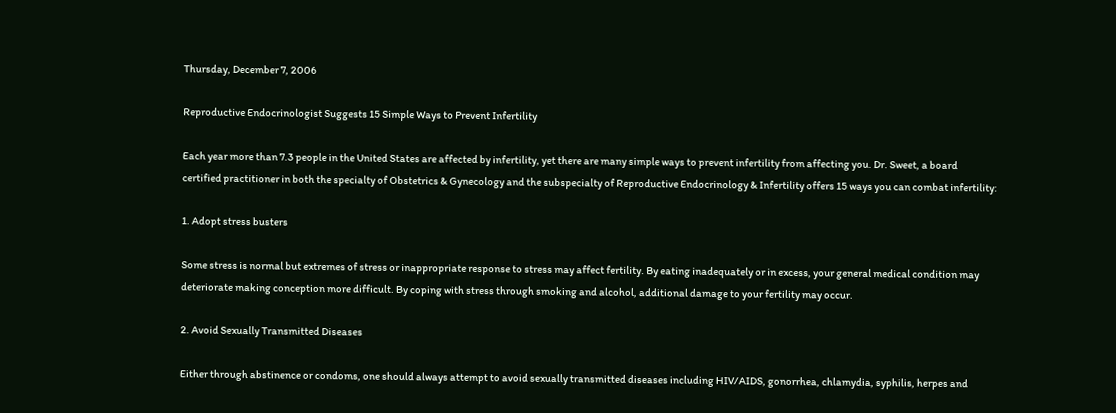Thursday, December 7, 2006

Reproductive Endocrinologist Suggests 15 Simple Ways to Prevent Infertility

Each year more than 7.3 people in the United States are affected by infertility, yet there are many simple ways to prevent infertility from affecting you. Dr. Sweet, a board certified practitioner in both the specialty of Obstetrics & Gynecology and the subspecialty of Reproductive Endocrinology & Infertility offers 15 ways you can combat infertility:

1. Adopt stress busters

Some stress is normal but extremes of stress or inappropriate response to stress may affect fertility. By eating inadequately or in excess, your general medical condition may deteriorate making conception more difficult. By coping with stress through smoking and alcohol, additional damage to your fertility may occur.

2. Avoid Sexually Transmitted Diseases

Either through abstinence or condoms, one should always attempt to avoid sexually transmitted diseases including HIV/AIDS, gonorrhea, chlamydia, syphilis, herpes and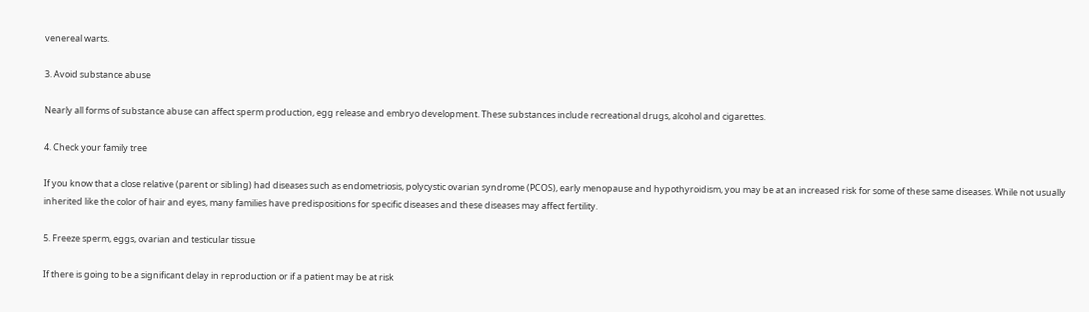venereal warts.

3. Avoid substance abuse

Nearly all forms of substance abuse can affect sperm production, egg release and embryo development. These substances include recreational drugs, alcohol and cigarettes.

4. Check your family tree

If you know that a close relative (parent or sibling) had diseases such as endometriosis, polycystic ovarian syndrome (PCOS), early menopause and hypothyroidism, you may be at an increased risk for some of these same diseases. While not usually inherited like the color of hair and eyes, many families have predispositions for specific diseases and these diseases may affect fertility.

5. Freeze sperm, eggs, ovarian and testicular tissue

If there is going to be a significant delay in reproduction or if a patient may be at risk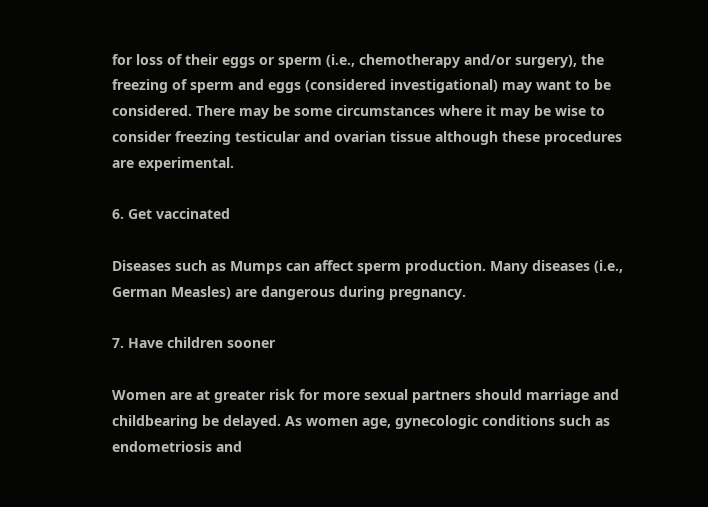for loss of their eggs or sperm (i.e., chemotherapy and/or surgery), the freezing of sperm and eggs (considered investigational) may want to be considered. There may be some circumstances where it may be wise to consider freezing testicular and ovarian tissue although these procedures are experimental.

6. Get vaccinated

Diseases such as Mumps can affect sperm production. Many diseases (i.e., German Measles) are dangerous during pregnancy.

7. Have children sooner

Women are at greater risk for more sexual partners should marriage and childbearing be delayed. As women age, gynecologic conditions such as endometriosis and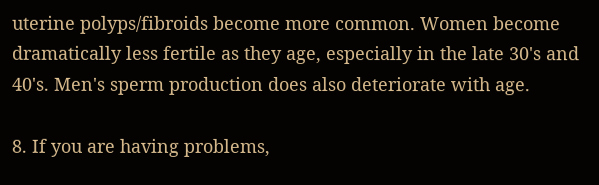uterine polyps/fibroids become more common. Women become dramatically less fertile as they age, especially in the late 30's and 40's. Men's sperm production does also deteriorate with age.

8. If you are having problems,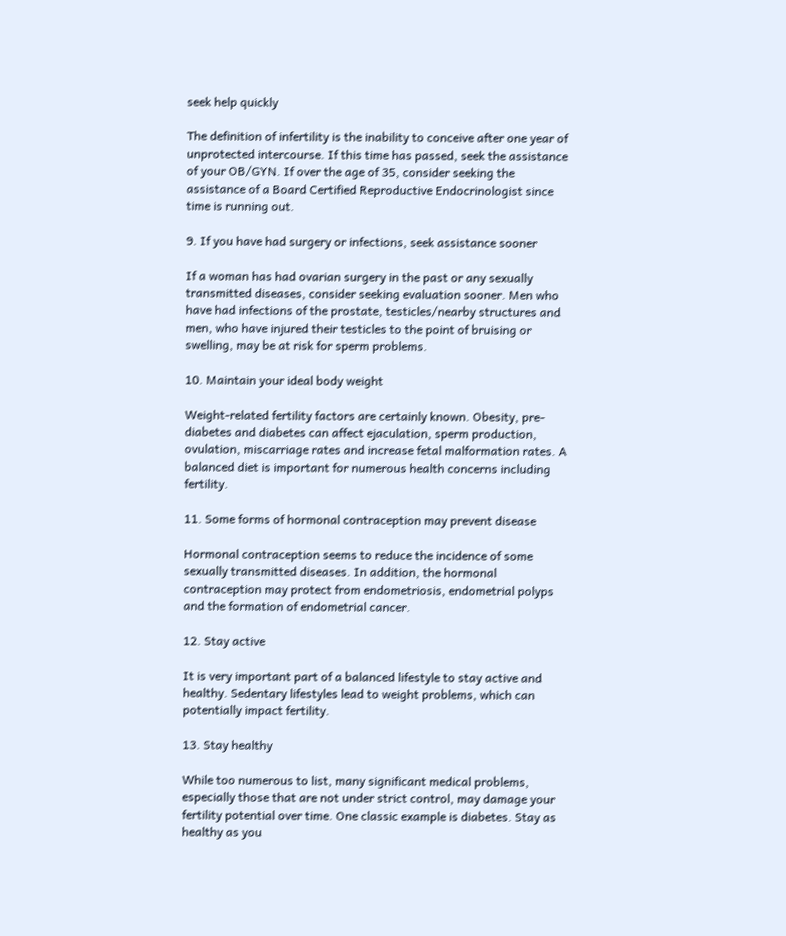seek help quickly

The definition of infertility is the inability to conceive after one year of unprotected intercourse. If this time has passed, seek the assistance of your OB/GYN. If over the age of 35, consider seeking the assistance of a Board Certified Reproductive Endocrinologist since time is running out.

9. If you have had surgery or infections, seek assistance sooner

If a woman has had ovarian surgery in the past or any sexually transmitted diseases, consider seeking evaluation sooner. Men who have had infections of the prostate, testicles/nearby structures and men, who have injured their testicles to the point of bruising or swelling, may be at risk for sperm problems.

10. Maintain your ideal body weight

Weight-related fertility factors are certainly known. Obesity, pre-diabetes and diabetes can affect ejaculation, sperm production, ovulation, miscarriage rates and increase fetal malformation rates. A balanced diet is important for numerous health concerns including fertility.

11. Some forms of hormonal contraception may prevent disease

Hormonal contraception seems to reduce the incidence of some sexually transmitted diseases. In addition, the hormonal contraception may protect from endometriosis, endometrial polyps and the formation of endometrial cancer.

12. Stay active

It is very important part of a balanced lifestyle to stay active and healthy. Sedentary lifestyles lead to weight problems, which can potentially impact fertility.

13. Stay healthy

While too numerous to list, many significant medical problems, especially those that are not under strict control, may damage your fertility potential over time. One classic example is diabetes. Stay as healthy as you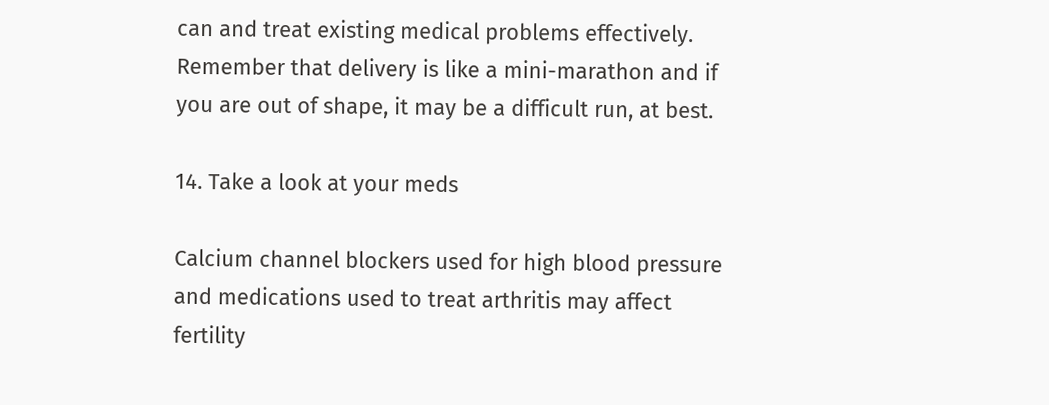can and treat existing medical problems effectively. Remember that delivery is like a mini-marathon and if you are out of shape, it may be a difficult run, at best.

14. Take a look at your meds

Calcium channel blockers used for high blood pressure and medications used to treat arthritis may affect fertility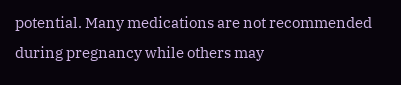potential. Many medications are not recommended during pregnancy while others may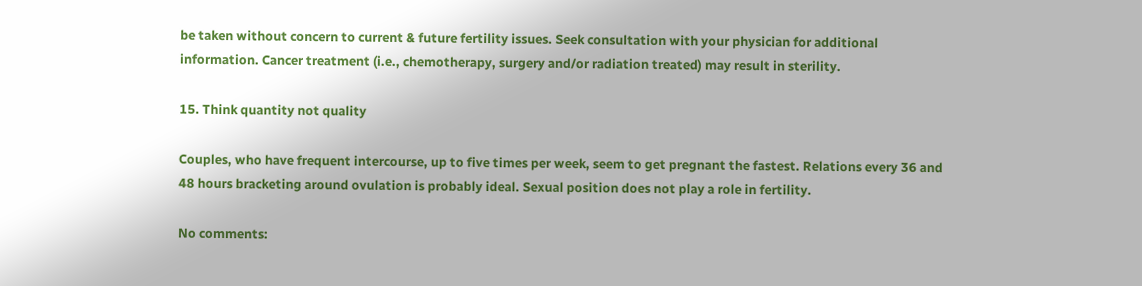be taken without concern to current & future fertility issues. Seek consultation with your physician for additional information. Cancer treatment (i.e., chemotherapy, surgery and/or radiation treated) may result in sterility.

15. Think quantity not quality

Couples, who have frequent intercourse, up to five times per week, seem to get pregnant the fastest. Relations every 36 and 48 hours bracketing around ovulation is probably ideal. Sexual position does not play a role in fertility.

No comments: